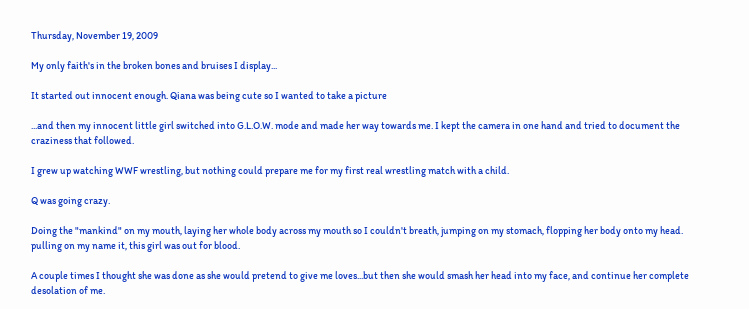Thursday, November 19, 2009

My only faith's in the broken bones and bruises I display...

It started out innocent enough. Qiana was being cute so I wanted to take a picture

...and then my innocent little girl switched into G.L.O.W. mode and made her way towards me. I kept the camera in one hand and tried to document the craziness that followed.

I grew up watching WWF wrestling, but nothing could prepare me for my first real wrestling match with a child.

Q was going crazy.

Doing the "mankind" on my mouth, laying her whole body across my mouth so I couldn't breath, jumping on my stomach, flopping her body onto my head. pulling on my name it, this girl was out for blood.

A couple times I thought she was done as she would pretend to give me loves...but then she would smash her head into my face, and continue her complete desolation of me.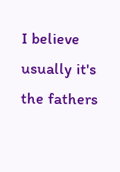I believe usually it's the fathers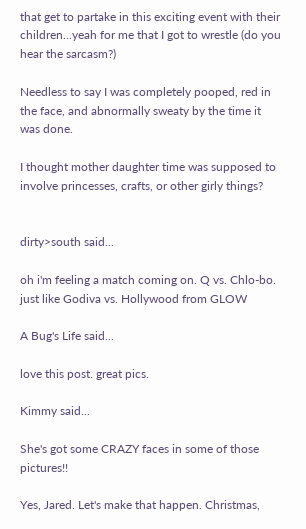that get to partake in this exciting event with their children...yeah for me that I got to wrestle (do you hear the sarcasm?)

Needless to say I was completely pooped, red in the face, and abnormally sweaty by the time it was done.

I thought mother daughter time was supposed to involve princesses, crafts, or other girly things?


dirty>south said...

oh i'm feeling a match coming on. Q vs. Chlo-bo. just like Godiva vs. Hollywood from GLOW

A Bug's Life said...

love this post. great pics.

Kimmy said...

She's got some CRAZY faces in some of those pictures!!

Yes, Jared. Let's make that happen. Christmas,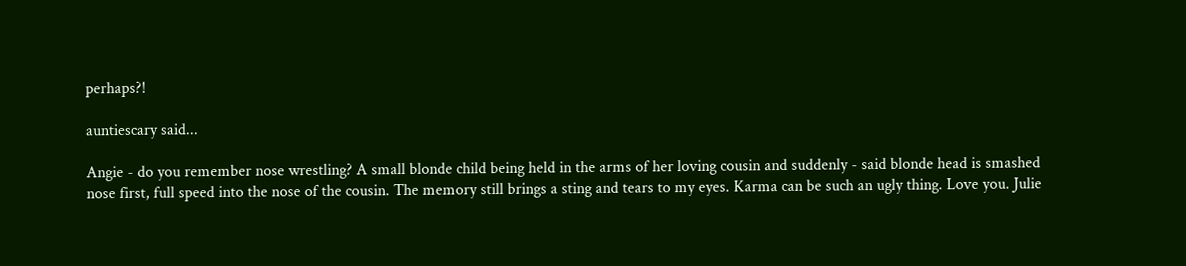perhaps?!

auntiescary said...

Angie - do you remember nose wrestling? A small blonde child being held in the arms of her loving cousin and suddenly - said blonde head is smashed nose first, full speed into the nose of the cousin. The memory still brings a sting and tears to my eyes. Karma can be such an ugly thing. Love you. Julie